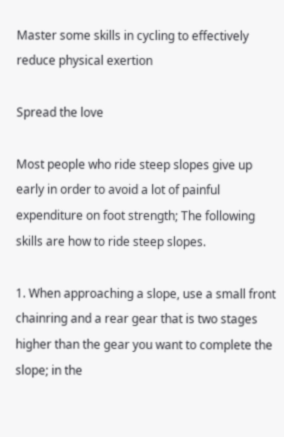Master some skills in cycling to effectively reduce physical exertion

Spread the love

Most people who ride steep slopes give up early in order to avoid a lot of painful expenditure on foot strength; The following skills are how to ride steep slopes.

1. When approaching a slope, use a small front chainring and a rear gear that is two stages higher than the gear you want to complete the slope; in the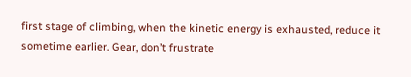first stage of climbing, when the kinetic energy is exhausted, reduce it sometime earlier. Gear, don’t frustrate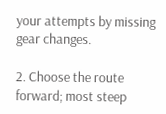your attempts by missing gear changes.

2. Choose the route forward; most steep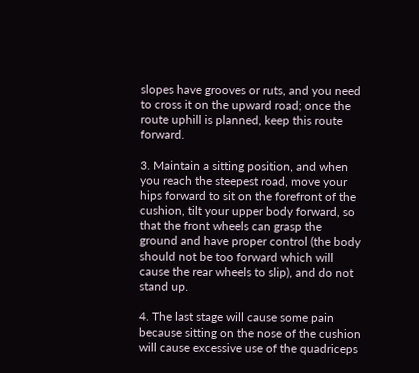slopes have grooves or ruts, and you need to cross it on the upward road; once the route uphill is planned, keep this route forward.

3. Maintain a sitting position, and when you reach the steepest road, move your hips forward to sit on the forefront of the cushion, tilt your upper body forward, so that the front wheels can grasp the ground and have proper control (the body should not be too forward which will cause the rear wheels to slip), and do not stand up.

4. The last stage will cause some pain because sitting on the nose of the cushion will cause excessive use of the quadriceps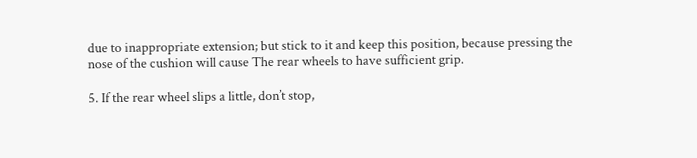due to inappropriate extension; but stick to it and keep this position, because pressing the nose of the cushion will cause The rear wheels to have sufficient grip.

5. If the rear wheel slips a little, don’t stop,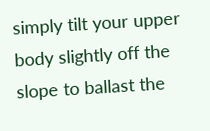simply tilt your upper body slightly off the slope to ballast the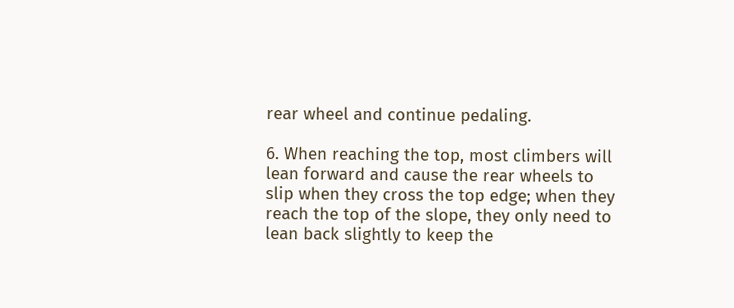rear wheel and continue pedaling.

6. When reaching the top, most climbers will lean forward and cause the rear wheels to slip when they cross the top edge; when they reach the top of the slope, they only need to lean back slightly to keep the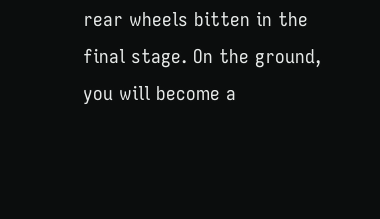rear wheels bitten in the final stage. On the ground, you will become a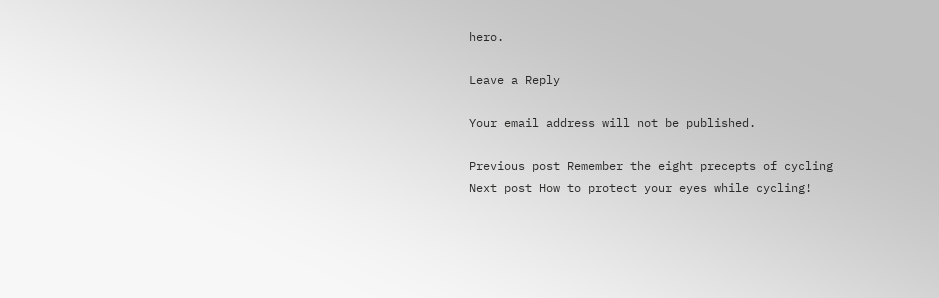hero.

Leave a Reply

Your email address will not be published.

Previous post Remember the eight precepts of cycling
Next post How to protect your eyes while cycling!